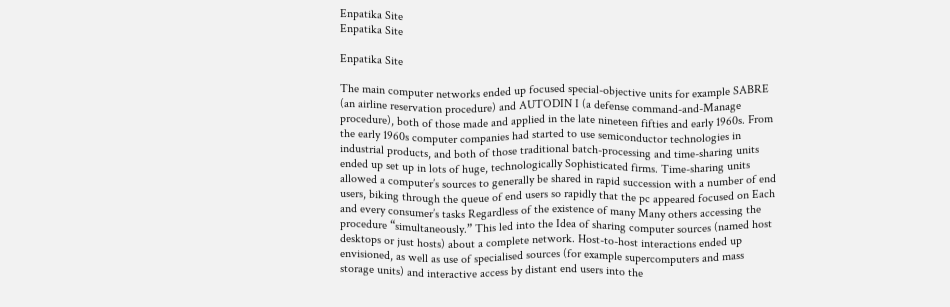Enpatika Site
Enpatika Site

Enpatika Site

The main computer networks ended up focused special-objective units for example SABRE (an airline reservation procedure) and AUTODIN I (a defense command-and-Manage procedure), both of those made and applied in the late nineteen fifties and early 1960s. From the early 1960s computer companies had started to use semiconductor technologies in industrial products, and both of those traditional batch-processing and time-sharing units ended up set up in lots of huge, technologically Sophisticated firms. Time-sharing units allowed a computer’s sources to generally be shared in rapid succession with a number of end users, biking through the queue of end users so rapidly that the pc appeared focused on Each and every consumer’s tasks Regardless of the existence of many Many others accessing the procedure “simultaneously.” This led into the Idea of sharing computer sources (named host desktops or just hosts) about a complete network. Host-to-host interactions ended up envisioned, as well as use of specialised sources (for example supercomputers and mass storage units) and interactive access by distant end users into the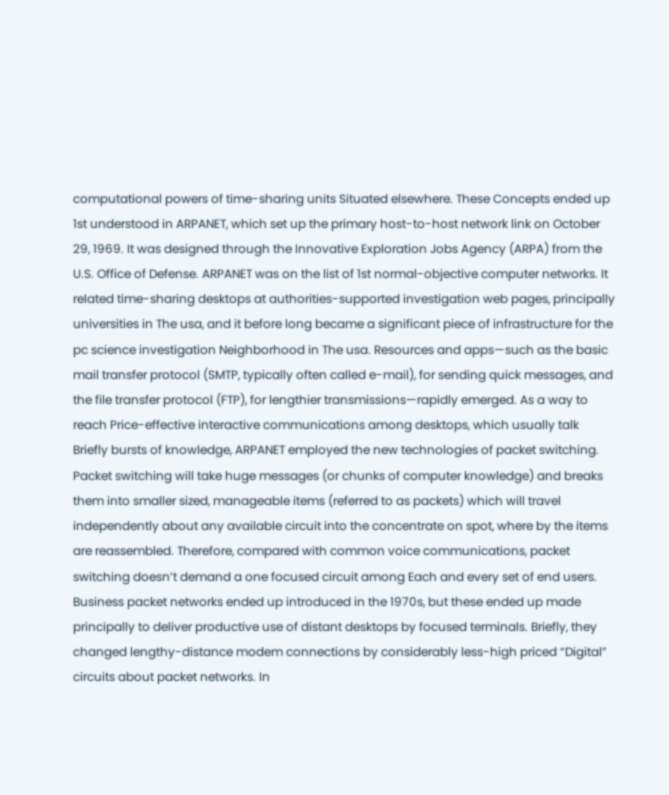computational powers of time-sharing units Situated elsewhere. These Concepts ended up 1st understood in ARPANET, which set up the primary host-to-host network link on October 29, 1969. It was designed through the Innovative Exploration Jobs Agency (ARPA) from the U.S. Office of Defense. ARPANET was on the list of 1st normal-objective computer networks. It related time-sharing desktops at authorities-supported investigation web pages, principally universities in The usa, and it before long became a significant piece of infrastructure for the pc science investigation Neighborhood in The usa. Resources and apps—such as the basic mail transfer protocol (SMTP, typically often called e-mail), for sending quick messages, and the file transfer protocol (FTP), for lengthier transmissions—rapidly emerged. As a way to reach Price-effective interactive communications among desktops, which usually talk Briefly bursts of knowledge, ARPANET employed the new technologies of packet switching. Packet switching will take huge messages (or chunks of computer knowledge) and breaks them into smaller sized, manageable items (referred to as packets) which will travel independently about any available circuit into the concentrate on spot, where by the items are reassembled. Therefore, compared with common voice communications, packet switching doesn’t demand a one focused circuit among Each and every set of end users. Business packet networks ended up introduced in the 1970s, but these ended up made principally to deliver productive use of distant desktops by focused terminals. Briefly, they changed lengthy-distance modem connections by considerably less-high priced “Digital” circuits about packet networks. In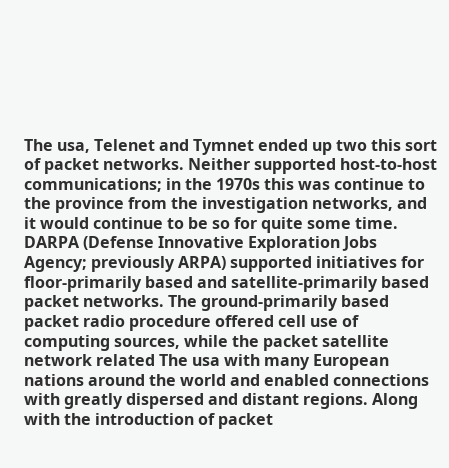The usa, Telenet and Tymnet ended up two this sort of packet networks. Neither supported host-to-host communications; in the 1970s this was continue to the province from the investigation networks, and it would continue to be so for quite some time. DARPA (Defense Innovative Exploration Jobs Agency; previously ARPA) supported initiatives for floor-primarily based and satellite-primarily based packet networks. The ground-primarily based packet radio procedure offered cell use of computing sources, while the packet satellite network related The usa with many European nations around the world and enabled connections with greatly dispersed and distant regions. Along with the introduction of packet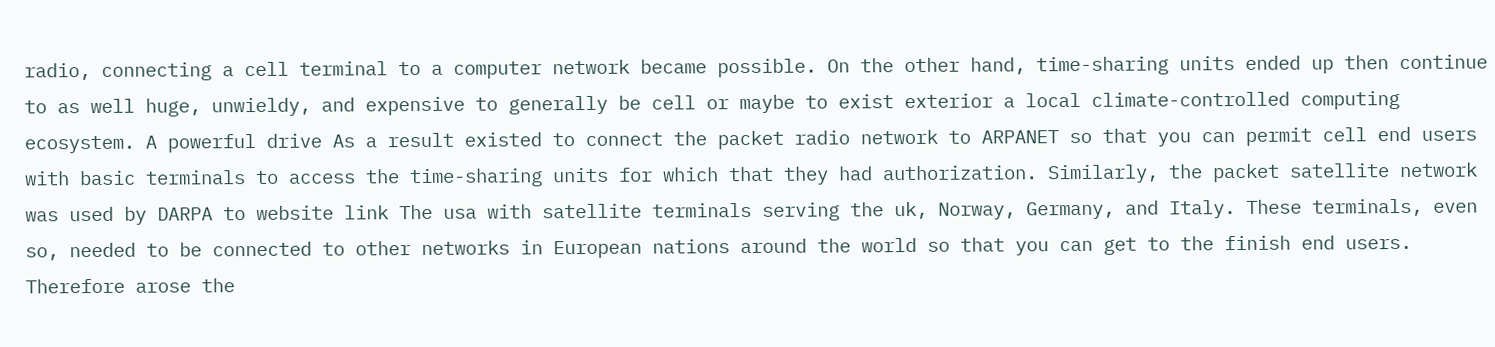radio, connecting a cell terminal to a computer network became possible. On the other hand, time-sharing units ended up then continue to as well huge, unwieldy, and expensive to generally be cell or maybe to exist exterior a local climate-controlled computing ecosystem. A powerful drive As a result existed to connect the packet radio network to ARPANET so that you can permit cell end users with basic terminals to access the time-sharing units for which that they had authorization. Similarly, the packet satellite network was used by DARPA to website link The usa with satellite terminals serving the uk, Norway, Germany, and Italy. These terminals, even so, needed to be connected to other networks in European nations around the world so that you can get to the finish end users. Therefore arose the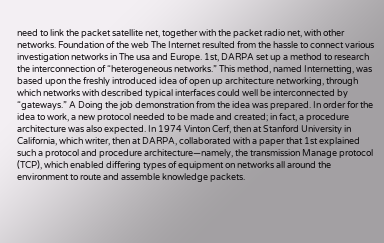need to link the packet satellite net, together with the packet radio net, with other networks. Foundation of the web The Internet resulted from the hassle to connect various investigation networks in The usa and Europe. 1st, DARPA set up a method to research the interconnection of “heterogeneous networks.” This method, named Internetting, was based upon the freshly introduced idea of open up architecture networking, through which networks with described typical interfaces could well be interconnected by “gateways.” A Doing the job demonstration from the idea was prepared. In order for the idea to work, a new protocol needed to be made and created; in fact, a procedure architecture was also expected. In 1974 Vinton Cerf, then at Stanford University in California, which writer, then at DARPA, collaborated with a paper that 1st explained such a protocol and procedure architecture—namely, the transmission Manage protocol (TCP), which enabled differing types of equipment on networks all around the environment to route and assemble knowledge packets.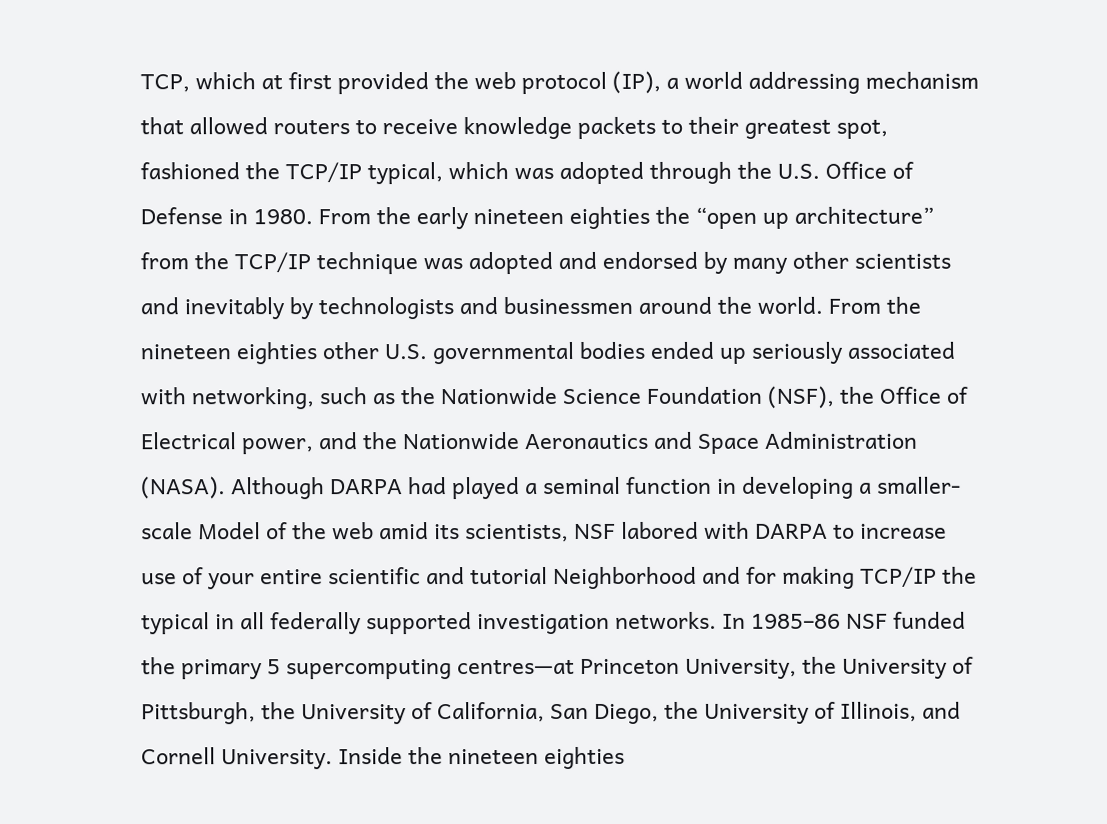TCP, which at first provided the web protocol (IP), a world addressing mechanism that allowed routers to receive knowledge packets to their greatest spot, fashioned the TCP/IP typical, which was adopted through the U.S. Office of Defense in 1980. From the early nineteen eighties the “open up architecture” from the TCP/IP technique was adopted and endorsed by many other scientists and inevitably by technologists and businessmen around the world. From the nineteen eighties other U.S. governmental bodies ended up seriously associated with networking, such as the Nationwide Science Foundation (NSF), the Office of Electrical power, and the Nationwide Aeronautics and Space Administration (NASA). Although DARPA had played a seminal function in developing a smaller-scale Model of the web amid its scientists, NSF labored with DARPA to increase use of your entire scientific and tutorial Neighborhood and for making TCP/IP the typical in all federally supported investigation networks. In 1985–86 NSF funded the primary 5 supercomputing centres—at Princeton University, the University of Pittsburgh, the University of California, San Diego, the University of Illinois, and Cornell University. Inside the nineteen eighties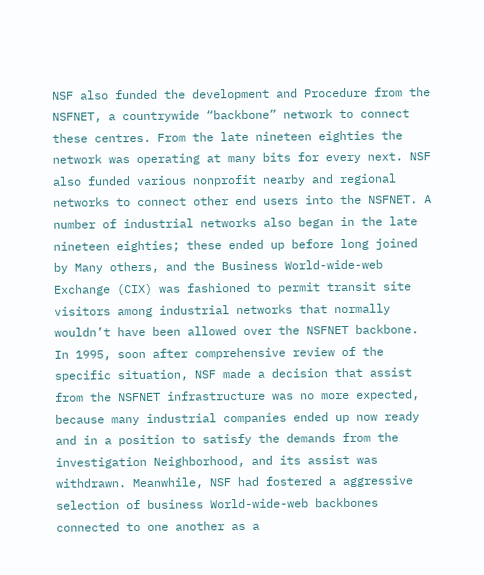NSF also funded the development and Procedure from the NSFNET, a countrywide “backbone” network to connect these centres. From the late nineteen eighties the network was operating at many bits for every next. NSF also funded various nonprofit nearby and regional networks to connect other end users into the NSFNET. A number of industrial networks also began in the late nineteen eighties; these ended up before long joined by Many others, and the Business World-wide-web Exchange (CIX) was fashioned to permit transit site visitors among industrial networks that normally wouldn’t have been allowed over the NSFNET backbone. In 1995, soon after comprehensive review of the specific situation, NSF made a decision that assist from the NSFNET infrastructure was no more expected, because many industrial companies ended up now ready and in a position to satisfy the demands from the investigation Neighborhood, and its assist was withdrawn. Meanwhile, NSF had fostered a aggressive selection of business World-wide-web backbones connected to one another as a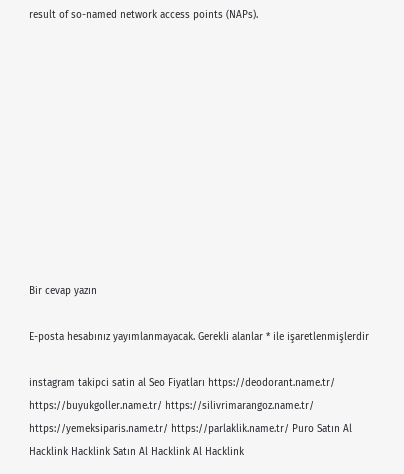result of so-named network access points (NAPs).











Bir cevap yazın

E-posta hesabınız yayımlanmayacak. Gerekli alanlar * ile işaretlenmişlerdir

instagram takipci satin al Seo Fiyatları https://deodorant.name.tr/ https://buyukgoller.name.tr/ https://silivrimarangoz.name.tr/ https://yemeksiparis.name.tr/ https://parlaklik.name.tr/ Puro Satın Al
Hacklink Hacklink Satın Al Hacklink Al Hacklink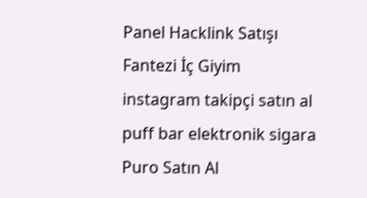Panel Hacklink Satışı Fantezi İç Giyim
instagram takipçi satın al
puff bar elektronik sigara
Puro Satın Al